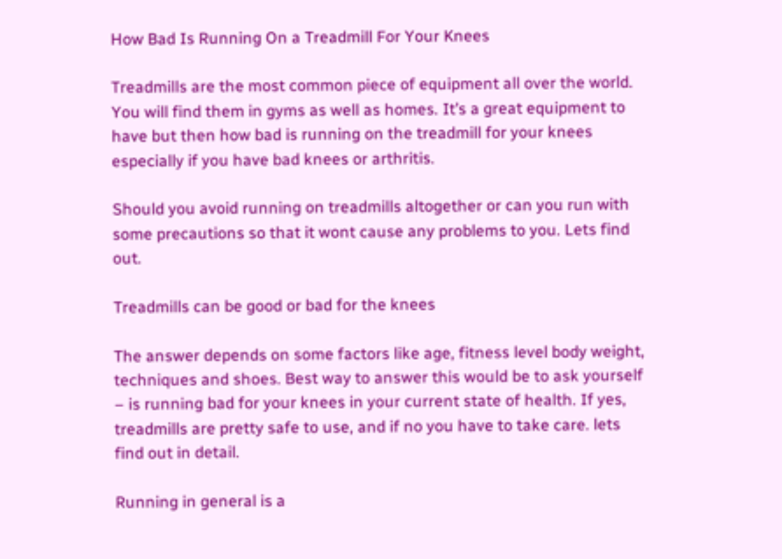How Bad Is Running On a Treadmill For Your Knees

Treadmills are the most common piece of equipment all over the world. You will find them in gyms as well as homes. It’s a great equipment to have but then how bad is running on the treadmill for your knees especially if you have bad knees or arthritis.

Should you avoid running on treadmills altogether or can you run with some precautions so that it wont cause any problems to you. Lets find out.

Treadmills can be good or bad for the knees

The answer depends on some factors like age, fitness level body weight, techniques and shoes. Best way to answer this would be to ask yourself – is running bad for your knees in your current state of health. If yes, treadmills are pretty safe to use, and if no you have to take care. lets find out in detail.

Running in general is a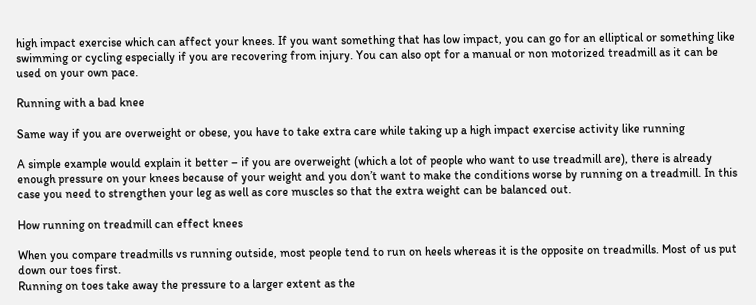high impact exercise which can affect your knees. If you want something that has low impact, you can go for an elliptical or something like swimming or cycling especially if you are recovering from injury. You can also opt for a manual or non motorized treadmill as it can be used on your own pace.

Running with a bad knee

Same way if you are overweight or obese, you have to take extra care while taking up a high impact exercise activity like running

A simple example would explain it better – if you are overweight (which a lot of people who want to use treadmill are), there is already enough pressure on your knees because of your weight and you don’t want to make the conditions worse by running on a treadmill. In this case you need to strengthen your leg as well as core muscles so that the extra weight can be balanced out.

How running on treadmill can effect knees

When you compare treadmills vs running outside, most people tend to run on heels whereas it is the opposite on treadmills. Most of us put down our toes first.
Running on toes take away the pressure to a larger extent as the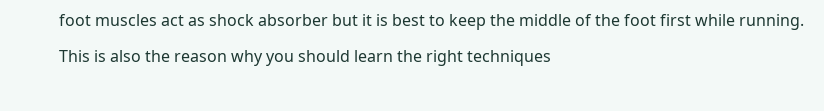foot muscles act as shock absorber but it is best to keep the middle of the foot first while running.

This is also the reason why you should learn the right techniques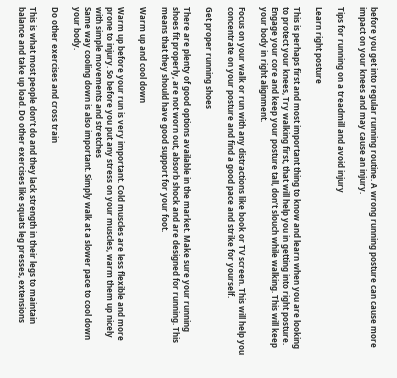before you get into regular running routine. A wrong running posture can cause more impact on your knees and may cause an injury.

Tips for running on a treadmill and avoid injury

Learn right posture

This is perhaps first and most important thing to know and learn when you are looking to protect your knees, Try walking first, that will help you in getting into right posture. Engage your core and keep your posture tall, don’t slouch while walking. This will keep your body in right alignment.

Focus on your walk or run with any distractions like book or TV screen. This will help you concentrate on your posture and find a good pace and strike for yourself.

Get proper running shoes

There are plenty of good options available in the market. Make sure your running shoes fit properly, are not worn out, absorb shock and are designed for running. This means that they should have good support for your foot.

Warm up and cool down

Warm up before your run is very important. Cold muscles are less flexible and more prone to injury. So before you put any stress on your muscles, warm them up nicely with simple movements and stretches
Same way cooling down is also important. Simply walk at a slower pace to cool down your body.

Do other exercises and cross train

This is what most people don’t do and they lack strength in their legs to maintain balance and take up load. Do other exercises like squats leg presses, extensions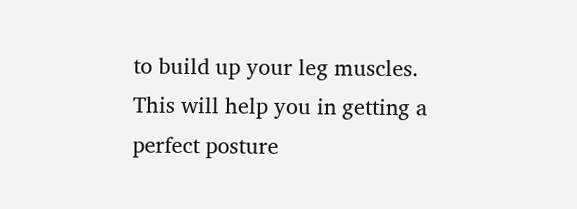to build up your leg muscles. This will help you in getting a perfect posture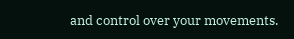and control over your movements.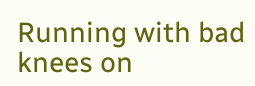Running with bad knees on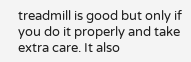treadmill is good but only if you do it properly and take extra care. It also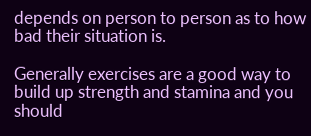depends on person to person as to how bad their situation is.

Generally exercises are a good way to build up strength and stamina and you should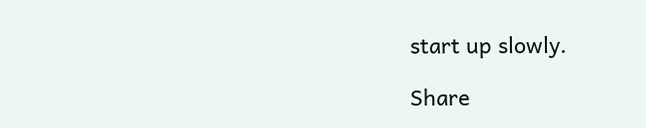start up slowly.

Share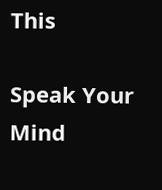This

Speak Your Mind